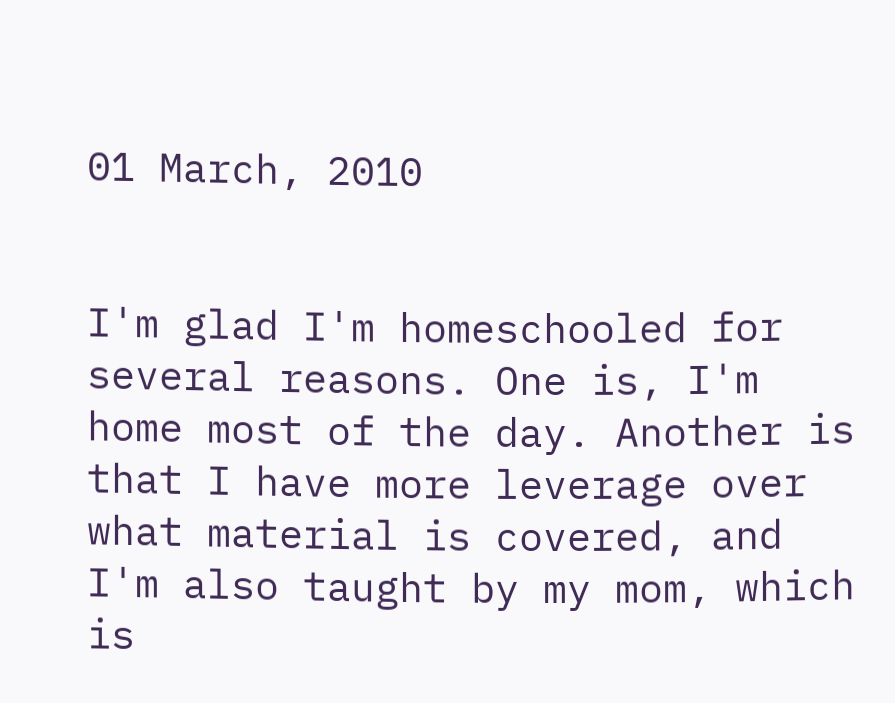01 March, 2010


I'm glad I'm homeschooled for several reasons. One is, I'm home most of the day. Another is that I have more leverage over what material is covered, and I'm also taught by my mom, which is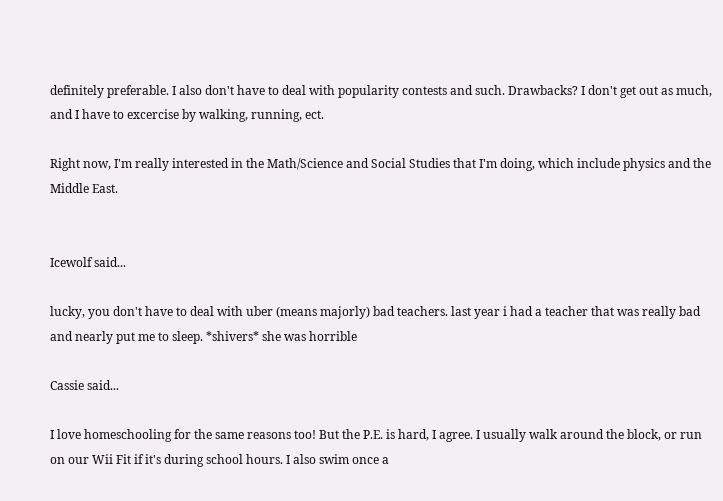definitely preferable. I also don't have to deal with popularity contests and such. Drawbacks? I don't get out as much, and I have to excercise by walking, running, ect.

Right now, I'm really interested in the Math/Science and Social Studies that I'm doing, which include physics and the Middle East.


Icewolf said...

lucky, you don't have to deal with uber (means majorly) bad teachers. last year i had a teacher that was really bad and nearly put me to sleep. *shivers* she was horrible

Cassie said...

I love homeschooling for the same reasons too! But the P.E. is hard, I agree. I usually walk around the block, or run on our Wii Fit if it's during school hours. I also swim once a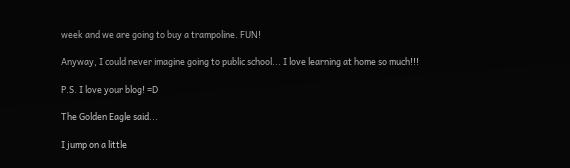week and we are going to buy a trampoline. FUN!

Anyway, I could never imagine going to public school... I love learning at home so much!!!

P.S. I love your blog! =D

The Golden Eagle said...

I jump on a little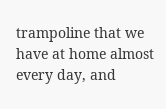trampoline that we have at home almost every day, and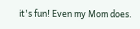it's fun! Even my Mom does.